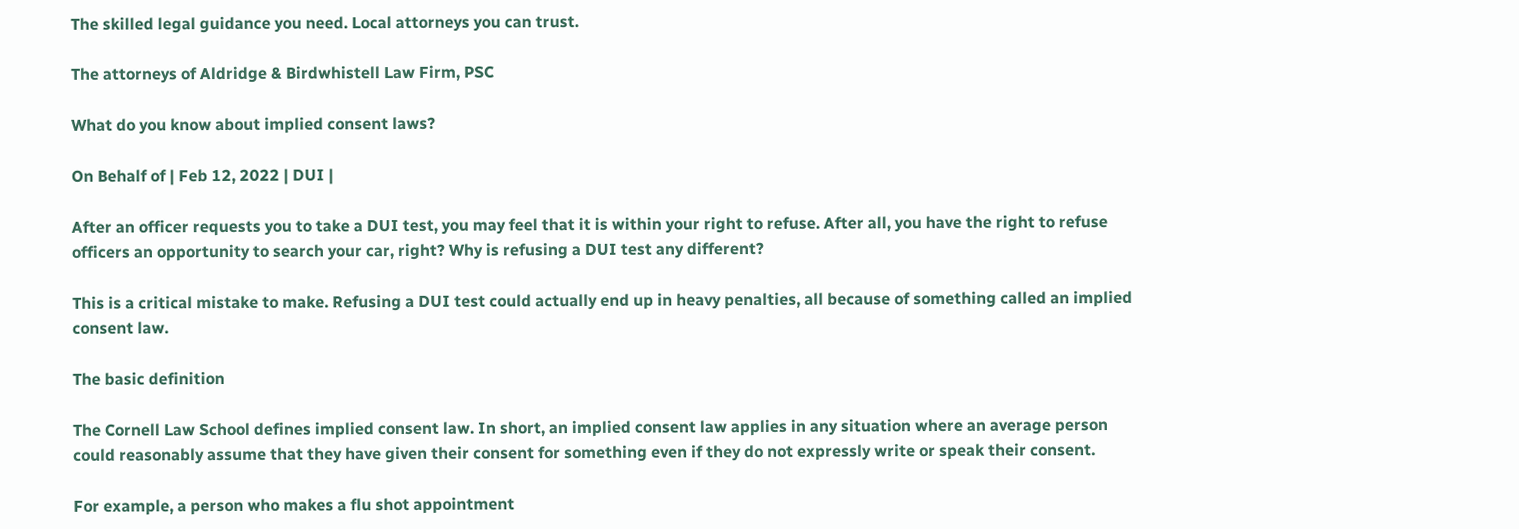The skilled legal guidance you need. Local attorneys you can trust.

The attorneys of Aldridge & Birdwhistell Law Firm, PSC

What do you know about implied consent laws?

On Behalf of | Feb 12, 2022 | DUI |

After an officer requests you to take a DUI test, you may feel that it is within your right to refuse. After all, you have the right to refuse officers an opportunity to search your car, right? Why is refusing a DUI test any different?

This is a critical mistake to make. Refusing a DUI test could actually end up in heavy penalties, all because of something called an implied consent law.

The basic definition

The Cornell Law School defines implied consent law. In short, an implied consent law applies in any situation where an average person could reasonably assume that they have given their consent for something even if they do not expressly write or speak their consent.

For example, a person who makes a flu shot appointment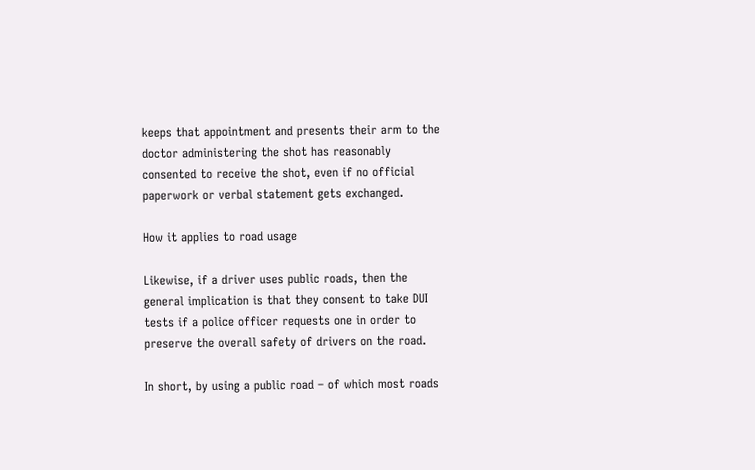keeps that appointment and presents their arm to the doctor administering the shot has reasonably consented to receive the shot, even if no official paperwork or verbal statement gets exchanged.

How it applies to road usage

Likewise, if a driver uses public roads, then the general implication is that they consent to take DUI tests if a police officer requests one in order to preserve the overall safety of drivers on the road.

In short, by using a public road – of which most roads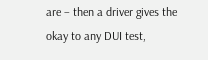are – then a driver gives the okay to any DUI test,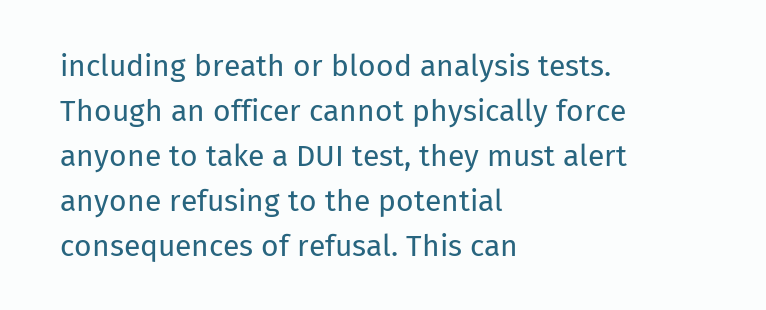including breath or blood analysis tests. Though an officer cannot physically force anyone to take a DUI test, they must alert anyone refusing to the potential consequences of refusal. This can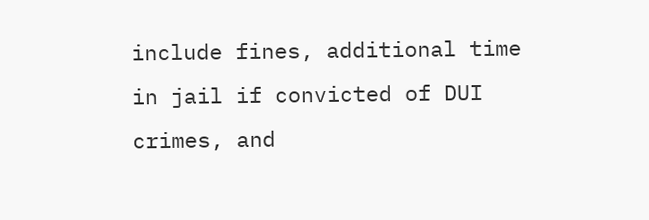include fines, additional time in jail if convicted of DUI crimes, and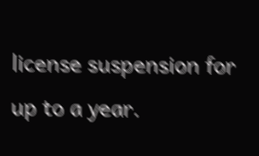license suspension for up to a year.